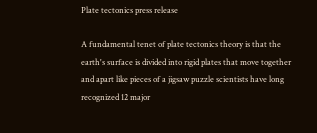Plate tectonics press release

A fundamental tenet of plate tectonics theory is that the earth's surface is divided into rigid plates that move together and apart like pieces of a jigsaw puzzle scientists have long recognized 12 major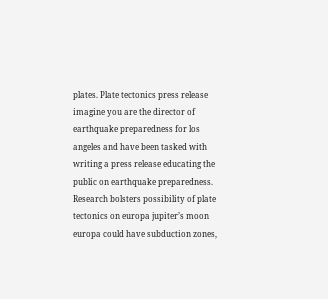plates. Plate tectonics press release imagine you are the director of earthquake preparedness for los angeles and have been tasked with writing a press release educating the public on earthquake preparedness. Research bolsters possibility of plate tectonics on europa jupiter’s moon europa could have subduction zones,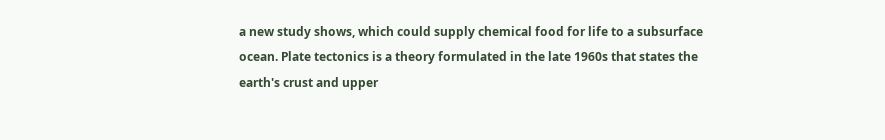a new study shows, which could supply chemical food for life to a subsurface ocean. Plate tectonics is a theory formulated in the late 1960s that states the earth's crust and upper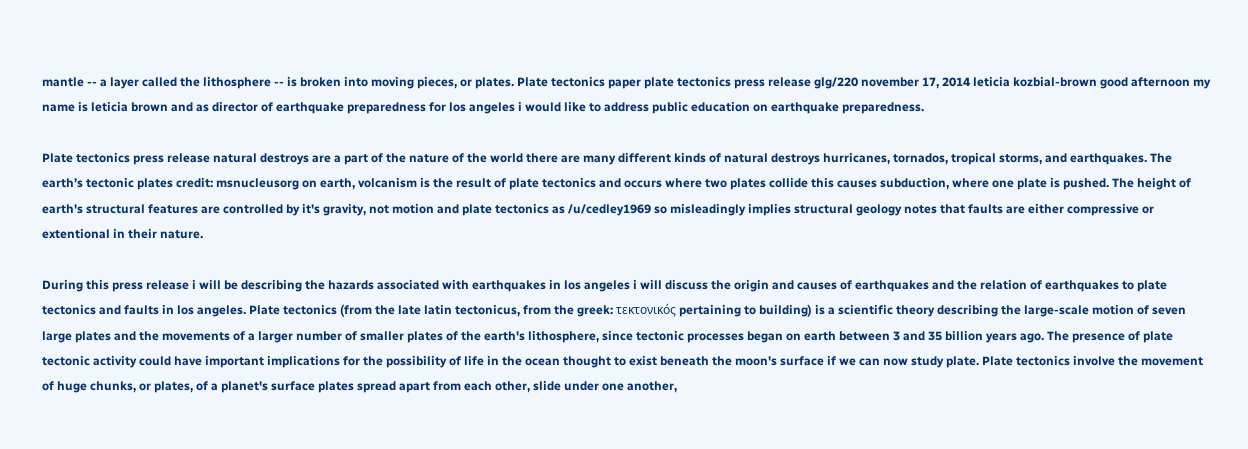mantle -- a layer called the lithosphere -- is broken into moving pieces, or plates. Plate tectonics paper plate tectonics press release glg/220 november 17, 2014 leticia kozbial-brown good afternoon my name is leticia brown and as director of earthquake preparedness for los angeles i would like to address public education on earthquake preparedness.

Plate tectonics press release natural destroys are a part of the nature of the world there are many different kinds of natural destroys hurricanes, tornados, tropical storms, and earthquakes. The earth’s tectonic plates credit: msnucleusorg on earth, volcanism is the result of plate tectonics and occurs where two plates collide this causes subduction, where one plate is pushed. The height of earth's structural features are controlled by it's gravity, not motion and plate tectonics as /u/cedley1969 so misleadingly implies structural geology notes that faults are either compressive or extentional in their nature.

During this press release i will be describing the hazards associated with earthquakes in los angeles i will discuss the origin and causes of earthquakes and the relation of earthquakes to plate tectonics and faults in los angeles. Plate tectonics (from the late latin tectonicus, from the greek: τεκτονικός pertaining to building) is a scientific theory describing the large-scale motion of seven large plates and the movements of a larger number of smaller plates of the earth's lithosphere, since tectonic processes began on earth between 3 and 35 billion years ago. The presence of plate tectonic activity could have important implications for the possibility of life in the ocean thought to exist beneath the moon's surface if we can now study plate. Plate tectonics involve the movement of huge chunks, or plates, of a planet's surface plates spread apart from each other, slide under one another,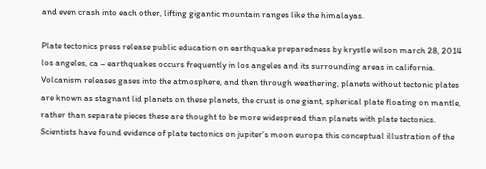and even crash into each other, lifting gigantic mountain ranges like the himalayas.

Plate tectonics press release public education on earthquake preparedness by krystle wilson march 28, 2014 los angeles, ca – earthquakes occurs frequently in los angeles and its surrounding areas in california. Volcanism releases gases into the atmosphere, and then through weathering, planets without tectonic plates are known as stagnant lid planets on these planets, the crust is one giant, spherical plate floating on mantle, rather than separate pieces these are thought to be more widespread than planets with plate tectonics. Scientists have found evidence of plate tectonics on jupiter's moon europa this conceptual illustration of the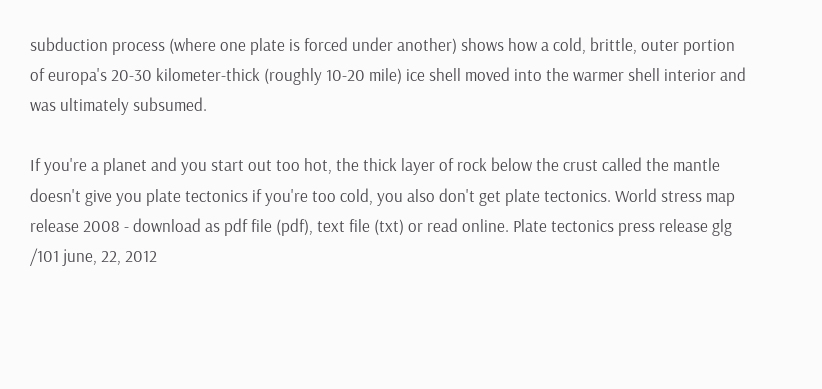subduction process (where one plate is forced under another) shows how a cold, brittle, outer portion of europa's 20-30 kilometer-thick (roughly 10-20 mile) ice shell moved into the warmer shell interior and was ultimately subsumed.

If you're a planet and you start out too hot, the thick layer of rock below the crust called the mantle doesn't give you plate tectonics if you're too cold, you also don't get plate tectonics. World stress map release 2008 - download as pdf file (pdf), text file (txt) or read online. Plate tectonics press release glg /101 june, 22, 2012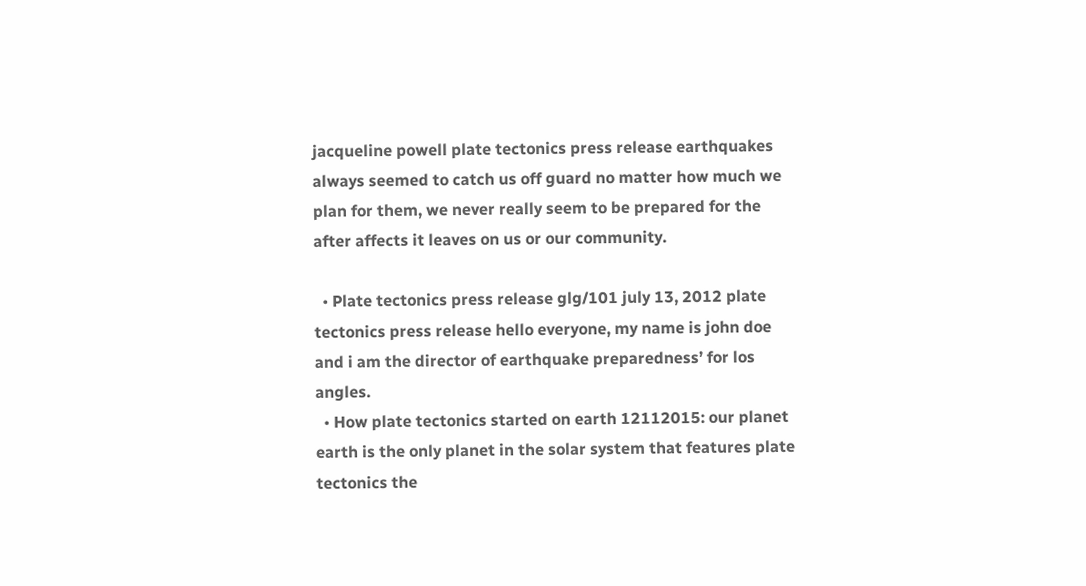jacqueline powell plate tectonics press release earthquakes always seemed to catch us off guard no matter how much we plan for them, we never really seem to be prepared for the after affects it leaves on us or our community.

  • Plate tectonics press release glg/101 july 13, 2012 plate tectonics press release hello everyone, my name is john doe and i am the director of earthquake preparedness’ for los angles.
  • How plate tectonics started on earth 12112015: our planet earth is the only planet in the solar system that features plate tectonics the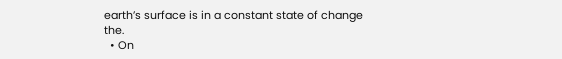earth’s surface is in a constant state of change the.
  • On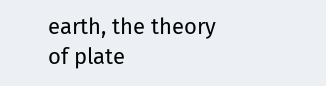earth, the theory of plate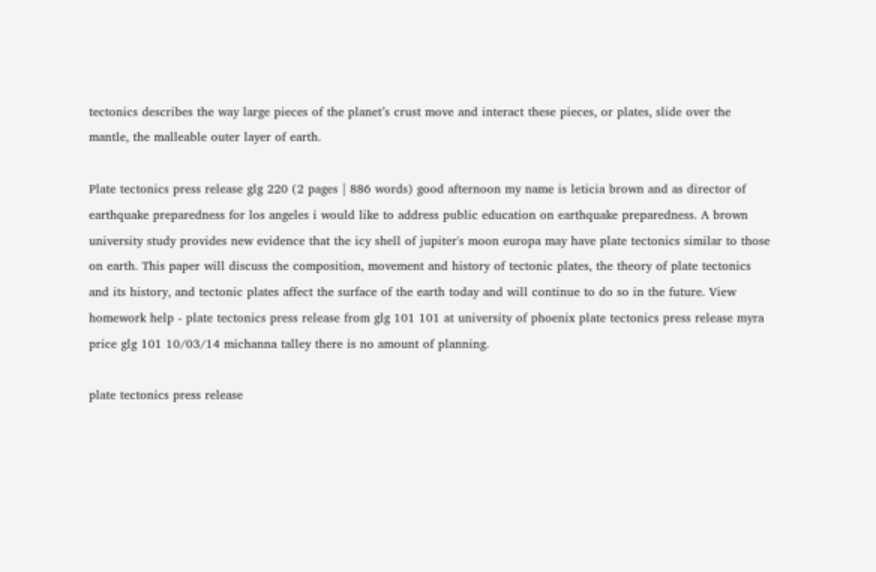tectonics describes the way large pieces of the planet’s crust move and interact these pieces, or plates, slide over the mantle, the malleable outer layer of earth.

Plate tectonics press release glg 220 (2 pages | 886 words) good afternoon my name is leticia brown and as director of earthquake preparedness for los angeles i would like to address public education on earthquake preparedness. A brown university study provides new evidence that the icy shell of jupiter's moon europa may have plate tectonics similar to those on earth. This paper will discuss the composition, movement and history of tectonic plates, the theory of plate tectonics and its history, and tectonic plates affect the surface of the earth today and will continue to do so in the future. View homework help - plate tectonics press release from glg 101 101 at university of phoenix plate tectonics press release myra price glg 101 10/03/14 michanna talley there is no amount of planning.

plate tectonics press release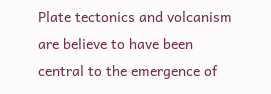Plate tectonics and volcanism are believe to have been central to the emergence of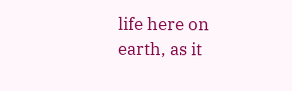life here on earth, as it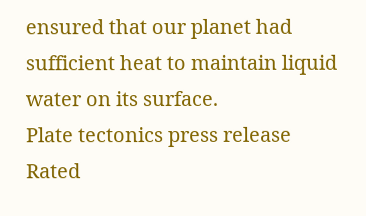ensured that our planet had sufficient heat to maintain liquid water on its surface.
Plate tectonics press release
Rated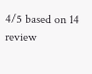4/5 based on 14 review